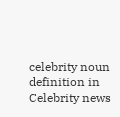celebrity noun definition in Celebrity news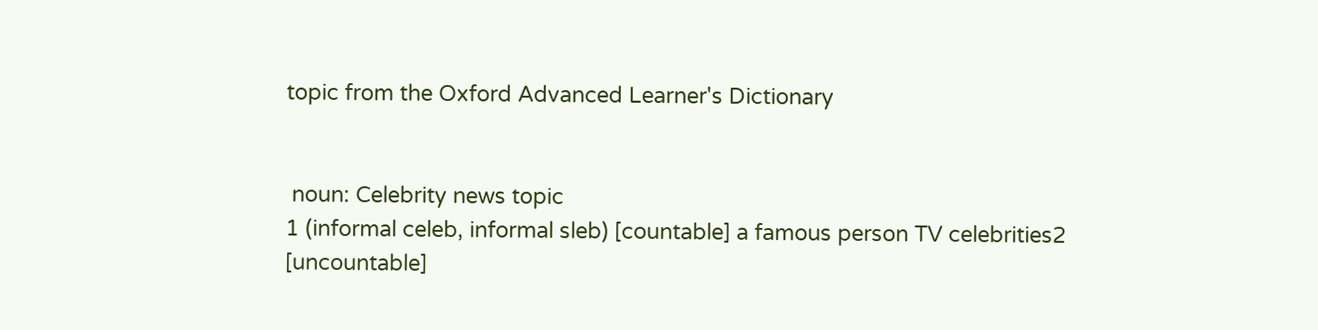topic from the Oxford Advanced Learner's Dictionary


 noun: Celebrity news topic
1 (informal celeb, informal sleb) [countable] a famous person TV celebrities2 [uncountable]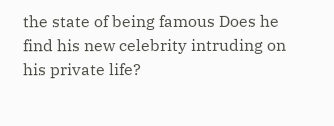the state of being famous Does he find his new celebrity intruding on his private life?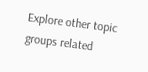Explore other topic groups related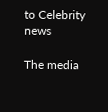to Celebrity news

The media